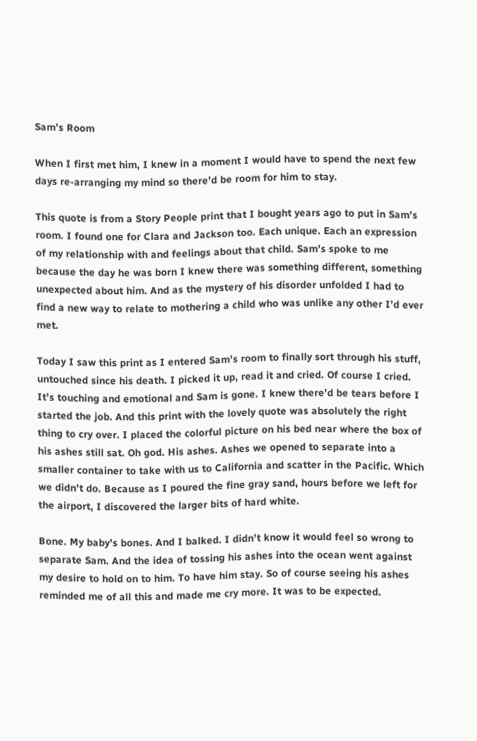Sam’s Room

When I first met him, I knew in a moment I would have to spend the next few days re-arranging my mind so there’d be room for him to stay.

This quote is from a Story People print that I bought years ago to put in Sam’s room. I found one for Clara and Jackson too. Each unique. Each an expression of my relationship with and feelings about that child. Sam’s spoke to me because the day he was born I knew there was something different, something unexpected about him. And as the mystery of his disorder unfolded I had to find a new way to relate to mothering a child who was unlike any other I’d ever met.

Today I saw this print as I entered Sam’s room to finally sort through his stuff, untouched since his death. I picked it up, read it and cried. Of course I cried. It’s touching and emotional and Sam is gone. I knew there’d be tears before I started the job. And this print with the lovely quote was absolutely the right thing to cry over. I placed the colorful picture on his bed near where the box of his ashes still sat. Oh god. His ashes. Ashes we opened to separate into a smaller container to take with us to California and scatter in the Pacific. Which we didn’t do. Because as I poured the fine gray sand, hours before we left for the airport, I discovered the larger bits of hard white.

Bone. My baby’s bones. And I balked. I didn’t know it would feel so wrong to separate Sam. And the idea of tossing his ashes into the ocean went against my desire to hold on to him. To have him stay. So of course seeing his ashes reminded me of all this and made me cry more. It was to be expected.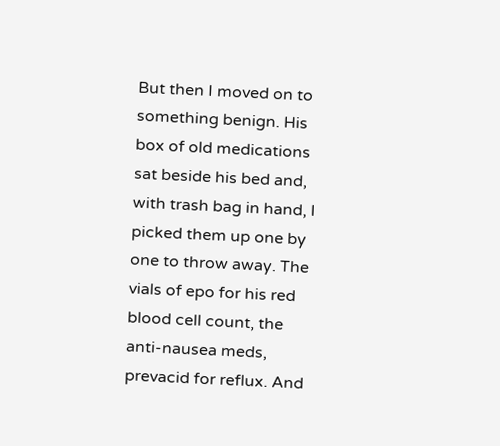But then I moved on to something benign. His box of old medications sat beside his bed and, with trash bag in hand, I picked them up one by one to throw away. The vials of epo for his red blood cell count, the anti-nausea meds, prevacid for reflux. And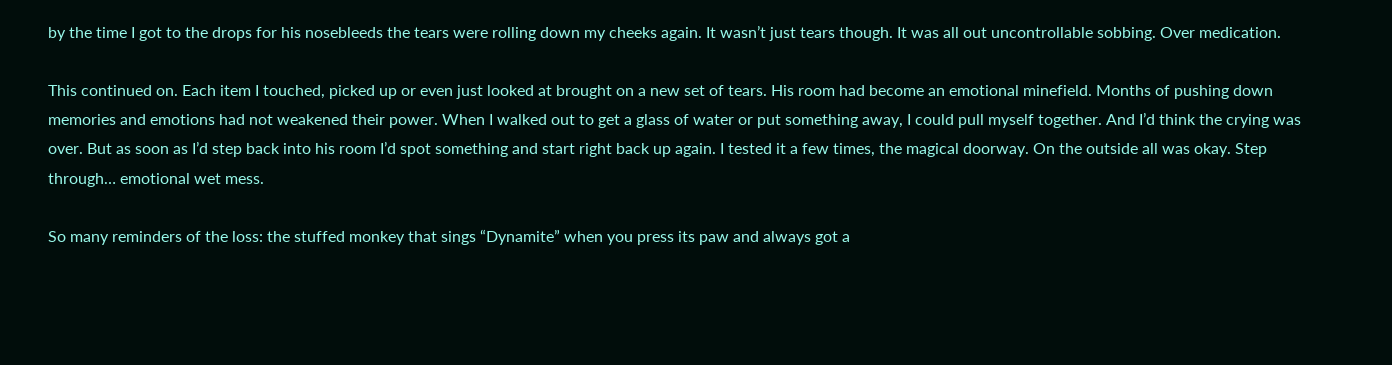by the time I got to the drops for his nosebleeds the tears were rolling down my cheeks again. It wasn’t just tears though. It was all out uncontrollable sobbing. Over medication.

This continued on. Each item I touched, picked up or even just looked at brought on a new set of tears. His room had become an emotional minefield. Months of pushing down memories and emotions had not weakened their power. When I walked out to get a glass of water or put something away, I could pull myself together. And I’d think the crying was over. But as soon as I’d step back into his room I’d spot something and start right back up again. I tested it a few times, the magical doorway. On the outside all was okay. Step through… emotional wet mess.

So many reminders of the loss: the stuffed monkey that sings “Dynamite” when you press its paw and always got a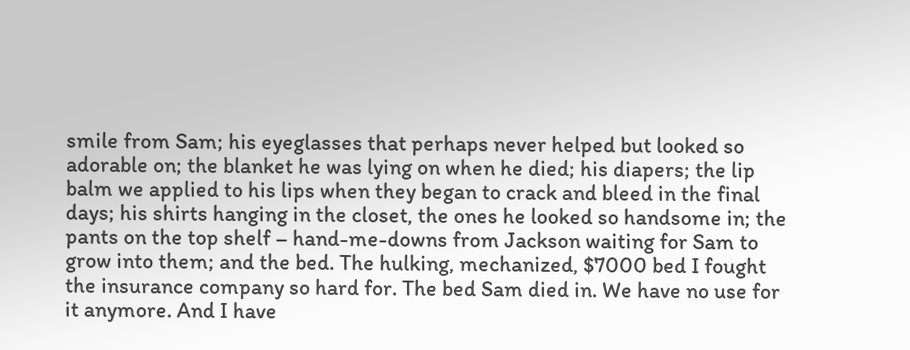smile from Sam; his eyeglasses that perhaps never helped but looked so adorable on; the blanket he was lying on when he died; his diapers; the lip balm we applied to his lips when they began to crack and bleed in the final days; his shirts hanging in the closet, the ones he looked so handsome in; the pants on the top shelf – hand-me-downs from Jackson waiting for Sam to grow into them; and the bed. The hulking, mechanized, $7000 bed I fought the insurance company so hard for. The bed Sam died in. We have no use for it anymore. And I have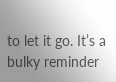to let it go. It’s a bulky reminder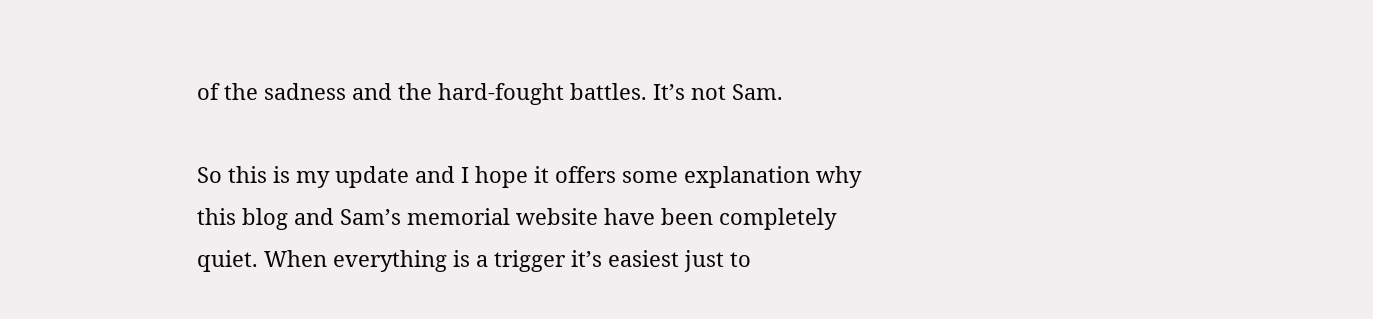of the sadness and the hard-fought battles. It’s not Sam.

So this is my update and I hope it offers some explanation why this blog and Sam’s memorial website have been completely quiet. When everything is a trigger it’s easiest just to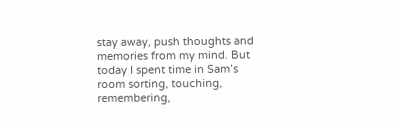stay away, push thoughts and memories from my mind. But today I spent time in Sam’s room sorting, touching, remembering,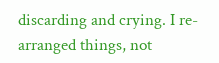discarding and crying. I re-arranged things, not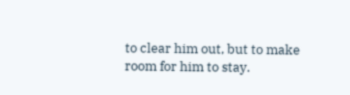to clear him out, but to make room for him to stay.